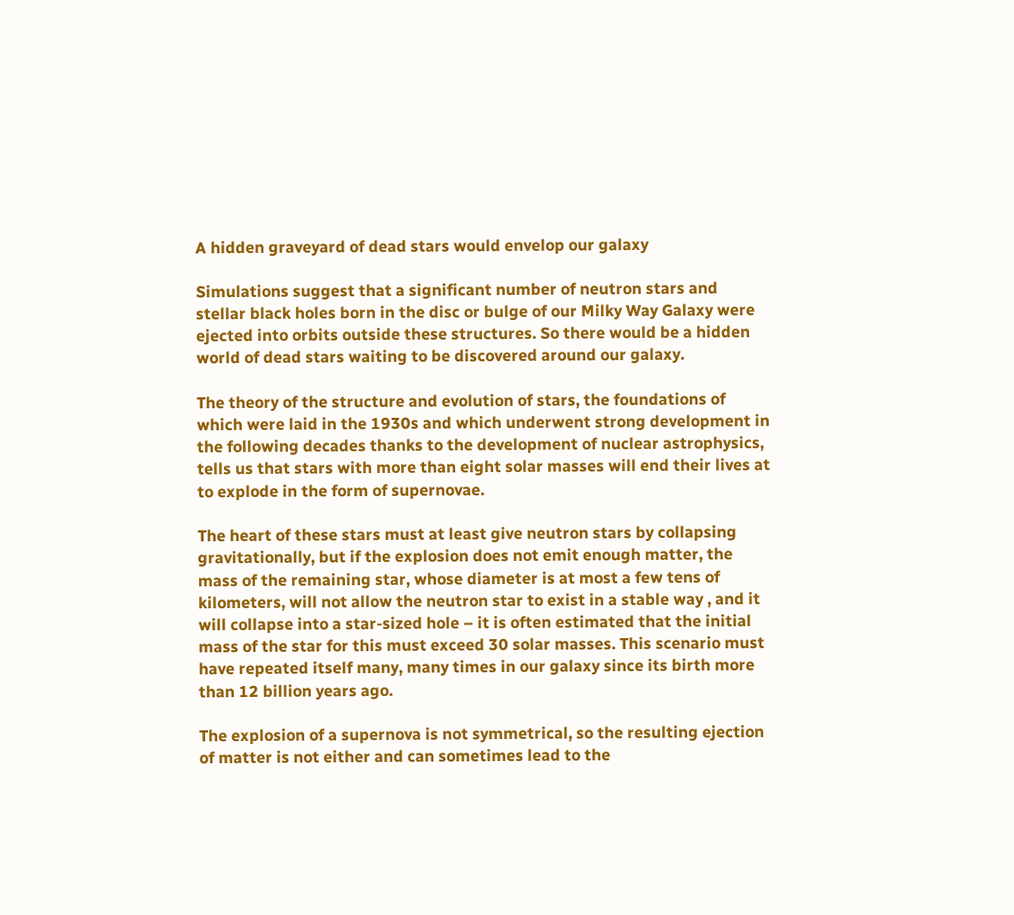A hidden graveyard of dead stars would envelop our galaxy

Simulations suggest that a significant number of neutron stars and stellar black holes born in the disc or bulge of our Milky Way Galaxy were ejected into orbits outside these structures. So there would be a hidden world of dead stars waiting to be discovered around our galaxy.

The theory of the structure and evolution of stars, the foundations of which were laid in the 1930s and which underwent strong development in the following decades thanks to the development of nuclear astrophysics, tells us that stars with more than eight solar masses will end their lives at to explode in the form of supernovae.

The heart of these stars must at least give neutron stars by collapsing gravitationally, but if the explosion does not emit enough matter, the mass of the remaining star, whose diameter is at most a few tens of kilometers, will not allow the neutron star to exist in a stable way , and it will collapse into a star-sized hole – it is often estimated that the initial mass of the star for this must exceed 30 solar masses. This scenario must have repeated itself many, many times in our galaxy since its birth more than 12 billion years ago.

The explosion of a supernova is not symmetrical, so the resulting ejection of matter is not either and can sometimes lead to the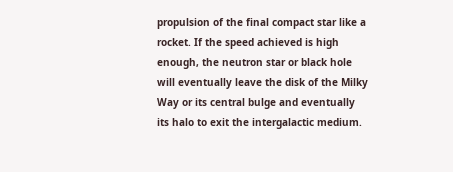propulsion of the final compact star like a rocket. If the speed achieved is high enough, the neutron star or black hole will eventually leave the disk of the Milky Way or its central bulge and eventually its halo to exit the intergalactic medium.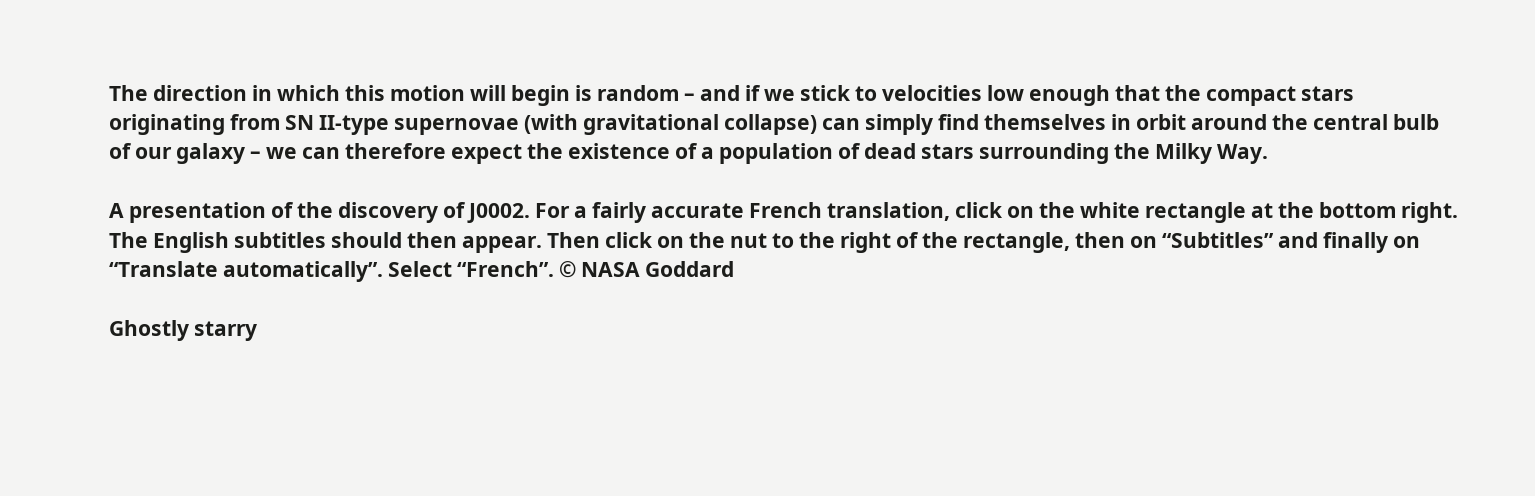The direction in which this motion will begin is random – and if we stick to velocities low enough that the compact stars originating from SN II-type supernovae (with gravitational collapse) can simply find themselves in orbit around the central bulb of our galaxy – we can therefore expect the existence of a population of dead stars surrounding the Milky Way.

A presentation of the discovery of J0002. For a fairly accurate French translation, click on the white rectangle at the bottom right. The English subtitles should then appear. Then click on the nut to the right of the rectangle, then on “Subtitles” and finally on “Translate automatically”. Select “French”. © NASA Goddard

Ghostly starry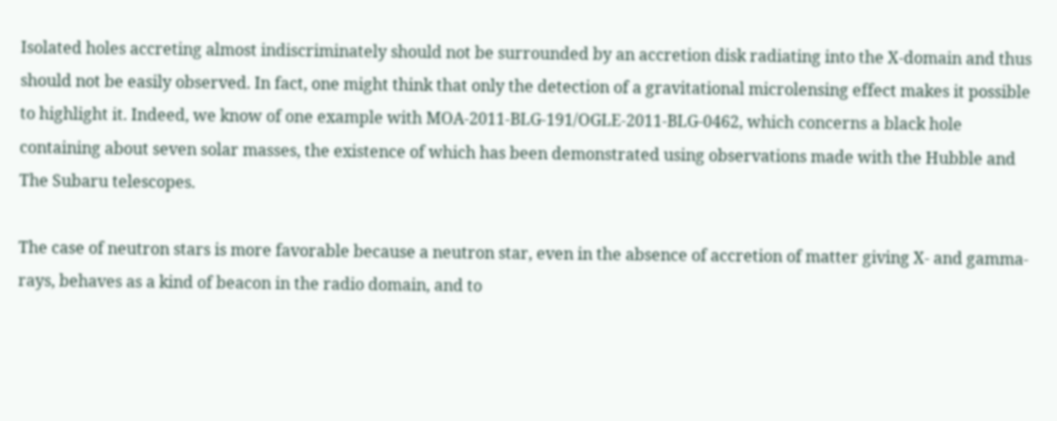Isolated holes accreting almost indiscriminately should not be surrounded by an accretion disk radiating into the X-domain and thus should not be easily observed. In fact, one might think that only the detection of a gravitational microlensing effect makes it possible to highlight it. Indeed, we know of one example with MOA-2011-BLG-191/OGLE-2011-BLG-0462, which concerns a black hole containing about seven solar masses, the existence of which has been demonstrated using observations made with the Hubble and The Subaru telescopes.

The case of neutron stars is more favorable because a neutron star, even in the absence of accretion of matter giving X- and gamma-rays, behaves as a kind of beacon in the radio domain, and to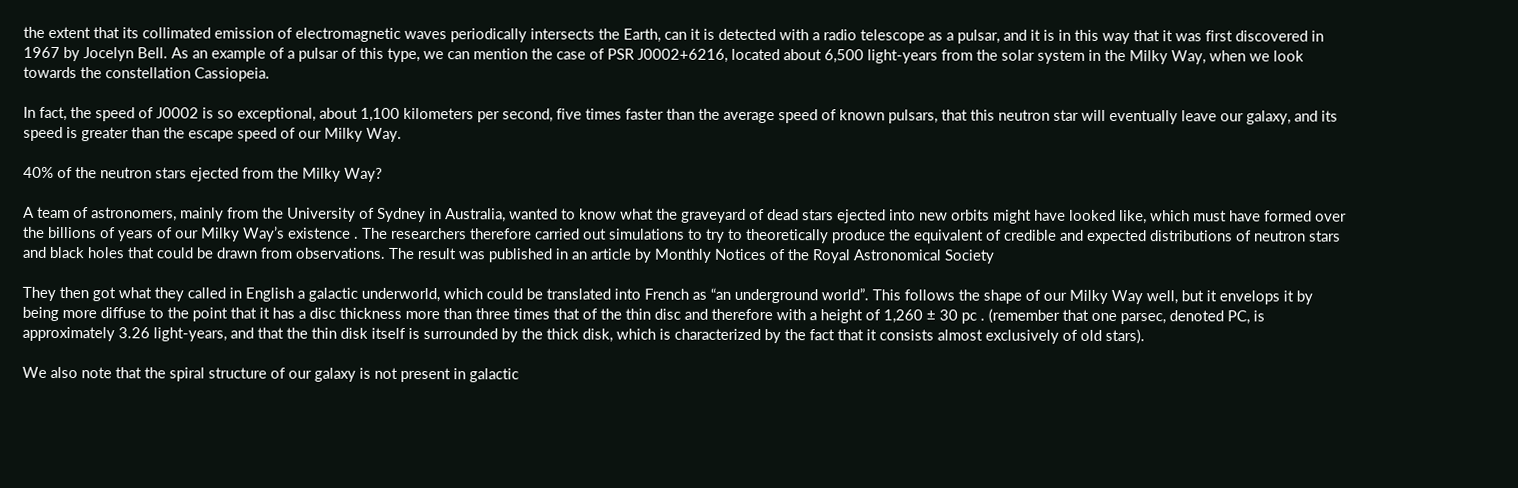the extent that its collimated emission of electromagnetic waves periodically intersects the Earth, can it is detected with a radio telescope as a pulsar, and it is in this way that it was first discovered in 1967 by Jocelyn Bell. As an example of a pulsar of this type, we can mention the case of PSR J0002+6216, located about 6,500 light-years from the solar system in the Milky Way, when we look towards the constellation Cassiopeia.

In fact, the speed of J0002 is so exceptional, about 1,100 kilometers per second, five times faster than the average speed of known pulsars, that this neutron star will eventually leave our galaxy, and its speed is greater than the escape speed of our Milky Way.

40% of the neutron stars ejected from the Milky Way?

A team of astronomers, mainly from the University of Sydney in Australia, wanted to know what the graveyard of dead stars ejected into new orbits might have looked like, which must have formed over the billions of years of our Milky Way’s existence . The researchers therefore carried out simulations to try to theoretically produce the equivalent of credible and expected distributions of neutron stars and black holes that could be drawn from observations. The result was published in an article by Monthly Notices of the Royal Astronomical Society

They then got what they called in English a galactic underworld, which could be translated into French as “an underground world”. This follows the shape of our Milky Way well, but it envelops it by being more diffuse to the point that it has a disc thickness more than three times that of the thin disc and therefore with a height of 1,260 ± 30 pc . (remember that one parsec, denoted PC, is approximately 3.26 light-years, and that the thin disk itself is surrounded by the thick disk, which is characterized by the fact that it consists almost exclusively of old stars).

We also note that the spiral structure of our galaxy is not present in galactic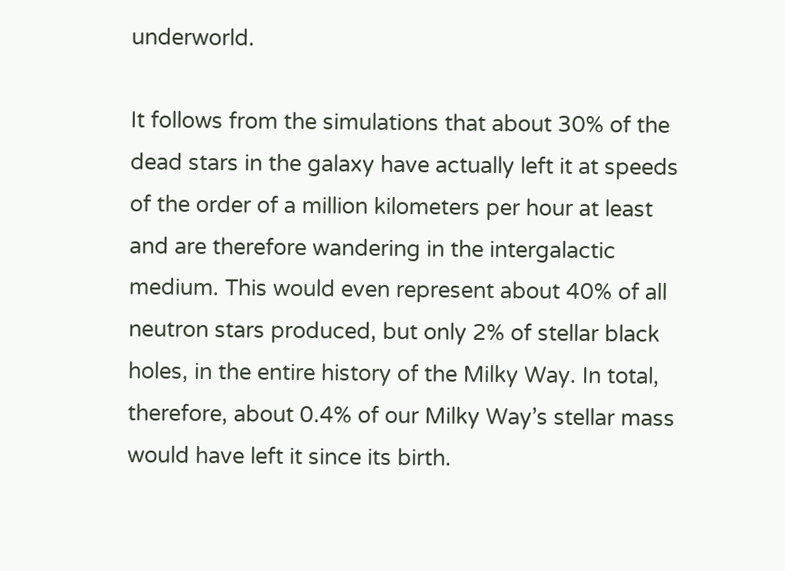underworld.

It follows from the simulations that about 30% of the dead stars in the galaxy have actually left it at speeds of the order of a million kilometers per hour at least and are therefore wandering in the intergalactic medium. This would even represent about 40% of all neutron stars produced, but only 2% of stellar black holes, in the entire history of the Milky Way. In total, therefore, about 0.4% of our Milky Way’s stellar mass would have left it since its birth.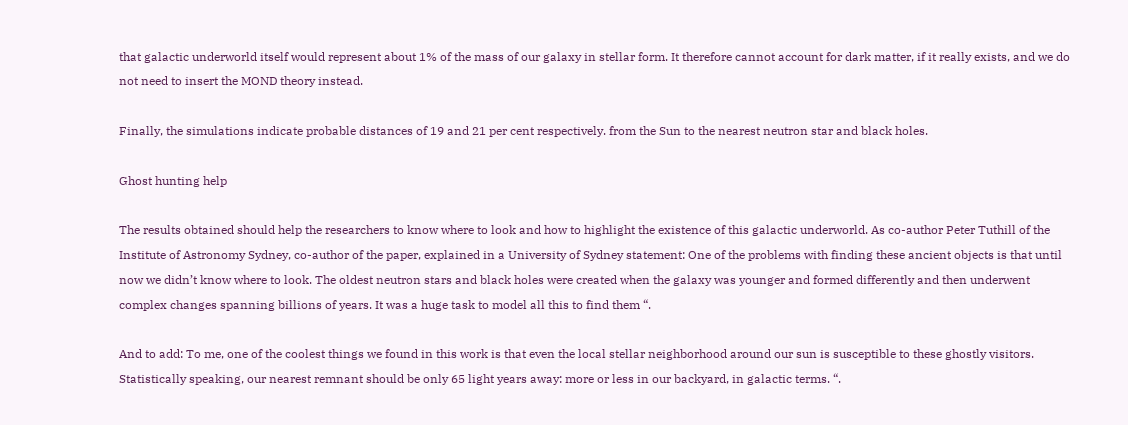that galactic underworld itself would represent about 1% of the mass of our galaxy in stellar form. It therefore cannot account for dark matter, if it really exists, and we do not need to insert the MOND theory instead.

Finally, the simulations indicate probable distances of 19 and 21 per cent respectively. from the Sun to the nearest neutron star and black holes.

Ghost hunting help

The results obtained should help the researchers to know where to look and how to highlight the existence of this galactic underworld. As co-author Peter Tuthill of the Institute of Astronomy Sydney, co-author of the paper, explained in a University of Sydney statement: One of the problems with finding these ancient objects is that until now we didn’t know where to look. The oldest neutron stars and black holes were created when the galaxy was younger and formed differently and then underwent complex changes spanning billions of years. It was a huge task to model all this to find them “.

And to add: To me, one of the coolest things we found in this work is that even the local stellar neighborhood around our sun is susceptible to these ghostly visitors. Statistically speaking, our nearest remnant should be only 65 light years away: more or less in our backyard, in galactic terms. “.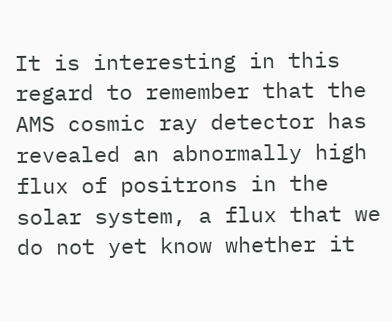It is interesting in this regard to remember that the AMS cosmic ray detector has revealed an abnormally high flux of positrons in the solar system, a flux that we do not yet know whether it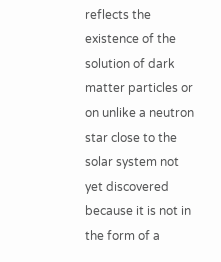reflects the existence of the solution of dark matter particles or on unlike a neutron star close to the solar system not yet discovered because it is not in the form of a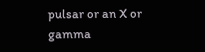pulsar or an X or gamma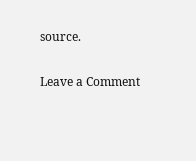source.

Leave a Comment